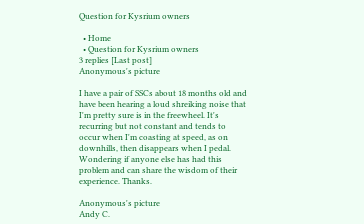Question for Kysrium owners

  • Home
  • Question for Kysrium owners
3 replies [Last post]
Anonymous's picture

I have a pair of SSCs about 18 months old and have been hearing a loud shreiking noise that I'm pretty sure is in the freewheel. It's recurring but not constant and tends to occur when I'm coasting at speed, as on downhills, then disappears when I pedal. Wondering if anyone else has had this problem and can share the wisdom of their experience. Thanks.

Anonymous's picture
Andy C.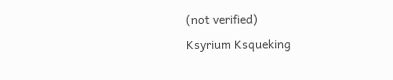(not verified)
Ksyrium Ksqueking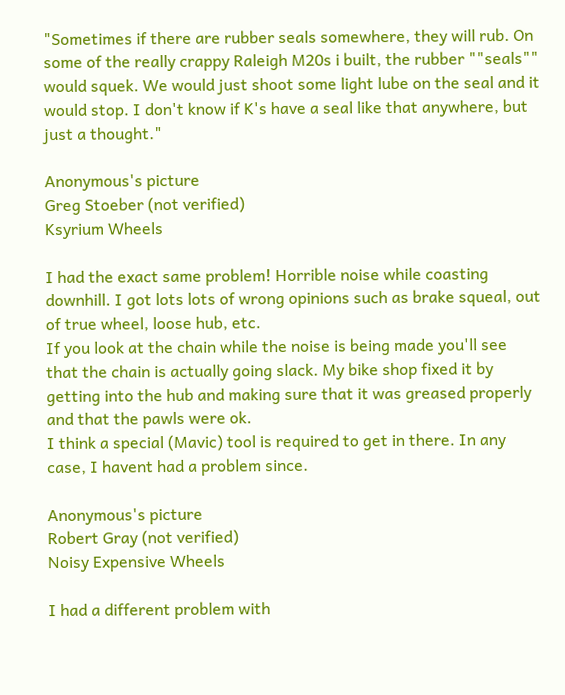"Sometimes if there are rubber seals somewhere, they will rub. On some of the really crappy Raleigh M20s i built, the rubber ""seals"" would squek. We would just shoot some light lube on the seal and it would stop. I don't know if K's have a seal like that anywhere, but just a thought."

Anonymous's picture
Greg Stoeber (not verified)
Ksyrium Wheels

I had the exact same problem! Horrible noise while coasting downhill. I got lots lots of wrong opinions such as brake squeal, out of true wheel, loose hub, etc.
If you look at the chain while the noise is being made you'll see that the chain is actually going slack. My bike shop fixed it by getting into the hub and making sure that it was greased properly and that the pawls were ok.
I think a special (Mavic) tool is required to get in there. In any case, I havent had a problem since.

Anonymous's picture
Robert Gray (not verified)
Noisy Expensive Wheels

I had a different problem with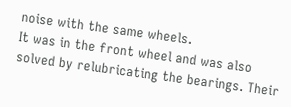noise with the same wheels.
It was in the front wheel and was also solved by relubricating the bearings. Their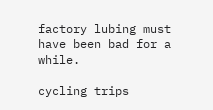factory lubing must have been bad for a while.

cycling trips